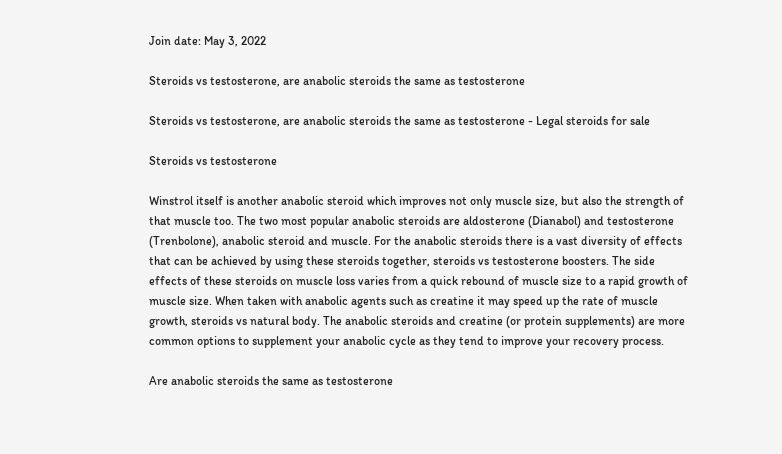Join date: May 3, 2022

Steroids vs testosterone, are anabolic steroids the same as testosterone

Steroids vs testosterone, are anabolic steroids the same as testosterone - Legal steroids for sale

Steroids vs testosterone

Winstrol itself is another anabolic steroid which improves not only muscle size, but also the strength of that muscle too. The two most popular anabolic steroids are aldosterone (Dianabol) and testosterone (Trenbolone), anabolic steroid and muscle. For the anabolic steroids there is a vast diversity of effects that can be achieved by using these steroids together, steroids vs testosterone boosters. The side effects of these steroids on muscle loss varies from a quick rebound of muscle size to a rapid growth of muscle size. When taken with anabolic agents such as creatine it may speed up the rate of muscle growth, steroids vs natural body. The anabolic steroids and creatine (or protein supplements) are more common options to supplement your anabolic cycle as they tend to improve your recovery process.

Are anabolic steroids the same as testosterone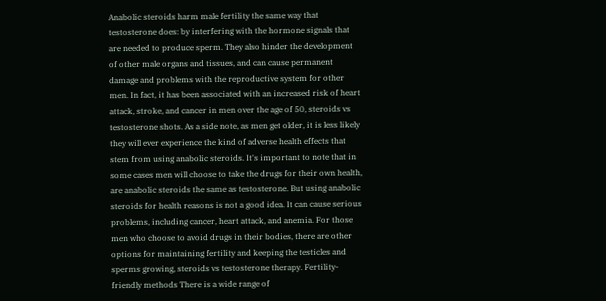Anabolic steroids harm male fertility the same way that testosterone does: by interfering with the hormone signals that are needed to produce sperm. They also hinder the development of other male organs and tissues, and can cause permanent damage and problems with the reproductive system for other men. In fact, it has been associated with an increased risk of heart attack, stroke, and cancer in men over the age of 50, steroids vs testosterone shots. As a side note, as men get older, it is less likely they will ever experience the kind of adverse health effects that stem from using anabolic steroids. It's important to note that in some cases men will choose to take the drugs for their own health, are anabolic steroids the same as testosterone. But using anabolic steroids for health reasons is not a good idea. It can cause serious problems, including cancer, heart attack, and anemia. For those men who choose to avoid drugs in their bodies, there are other options for maintaining fertility and keeping the testicles and sperms growing, steroids vs testosterone therapy. Fertility-friendly methods There is a wide range of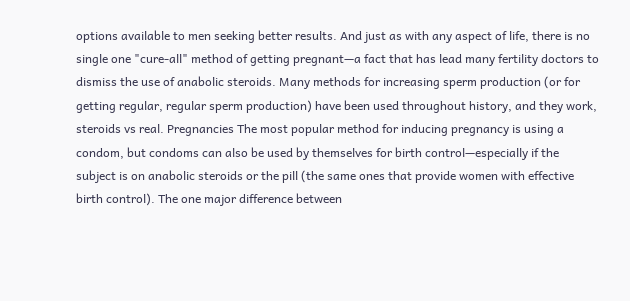options available to men seeking better results. And just as with any aspect of life, there is no single one "cure-all" method of getting pregnant—a fact that has lead many fertility doctors to dismiss the use of anabolic steroids. Many methods for increasing sperm production (or for getting regular, regular sperm production) have been used throughout history, and they work, steroids vs real. Pregnancies The most popular method for inducing pregnancy is using a condom, but condoms can also be used by themselves for birth control—especially if the subject is on anabolic steroids or the pill (the same ones that provide women with effective birth control). The one major difference between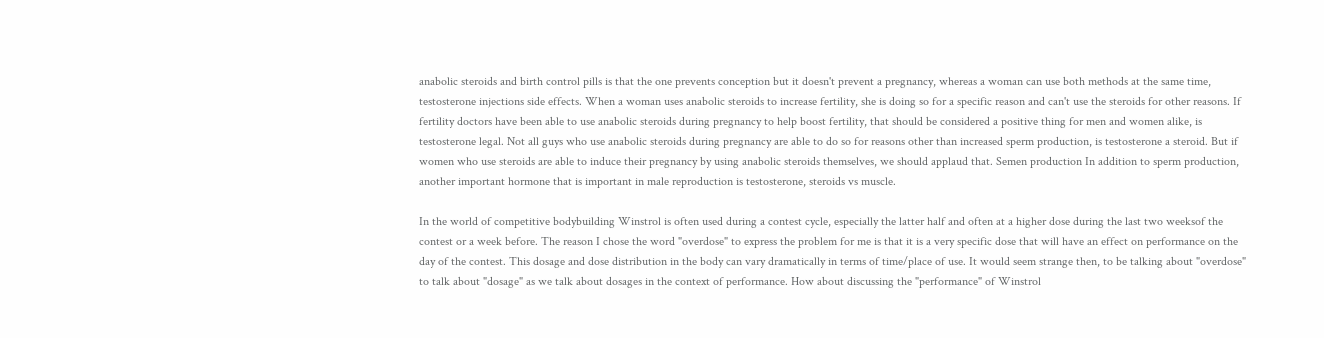anabolic steroids and birth control pills is that the one prevents conception but it doesn't prevent a pregnancy, whereas a woman can use both methods at the same time, testosterone injections side effects. When a woman uses anabolic steroids to increase fertility, she is doing so for a specific reason and can't use the steroids for other reasons. If fertility doctors have been able to use anabolic steroids during pregnancy to help boost fertility, that should be considered a positive thing for men and women alike, is testosterone legal. Not all guys who use anabolic steroids during pregnancy are able to do so for reasons other than increased sperm production, is testosterone a steroid. But if women who use steroids are able to induce their pregnancy by using anabolic steroids themselves, we should applaud that. Semen production In addition to sperm production, another important hormone that is important in male reproduction is testosterone, steroids vs muscle.

In the world of competitive bodybuilding Winstrol is often used during a contest cycle, especially the latter half and often at a higher dose during the last two weeksof the contest or a week before. The reason I chose the word "overdose" to express the problem for me is that it is a very specific dose that will have an effect on performance on the day of the contest. This dosage and dose distribution in the body can vary dramatically in terms of time/place of use. It would seem strange then, to be talking about "overdose" to talk about "dosage" as we talk about dosages in the context of performance. How about discussing the "performance" of Winstrol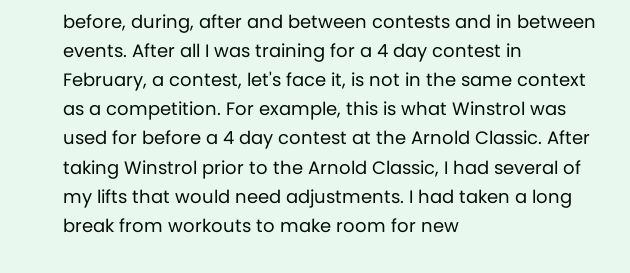before, during, after and between contests and in between events. After all I was training for a 4 day contest in February, a contest, let's face it, is not in the same context as a competition. For example, this is what Winstrol was used for before a 4 day contest at the Arnold Classic. After taking Winstrol prior to the Arnold Classic, I had several of my lifts that would need adjustments. I had taken a long break from workouts to make room for new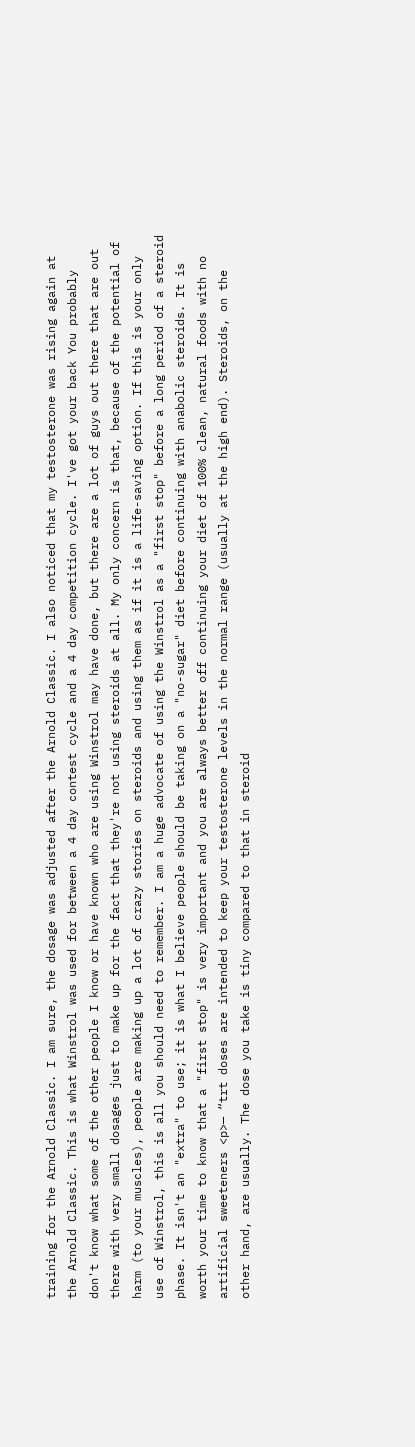training for the Arnold Classic. I am sure, the dosage was adjusted after the Arnold Classic. I also noticed that my testosterone was rising again at the Arnold Classic. This is what Winstrol was used for between a 4 day contest cycle and a 4 day competition cycle. I've got your back You probably don't know what some of the other people I know or have known who are using Winstrol may have done, but there are a lot of guys out there that are out there with very small dosages just to make up for the fact that they're not using steroids at all. My only concern is that, because of the potential of harm (to your muscles), people are making up a lot of crazy stories on steroids and using them as if it is a life-saving option. If this is your only use of Winstrol, this is all you should need to remember. I am a huge advocate of using the Winstrol as a "first stop" before a long period of a steroid phase. It isn't an "extra" to use; it is what I believe people should be taking on a "no-sugar" diet before continuing with anabolic steroids. It is worth your time to know that a "first stop" is very important and you are always better off continuing your diet of 100% clean, natural foods with no artificial sweeteners <p>— “trt doses are intended to keep your testosterone levels in the normal range (usually at the high end). Steroids, on the other hand, are usually. The dose you take is tiny compared to that in steroid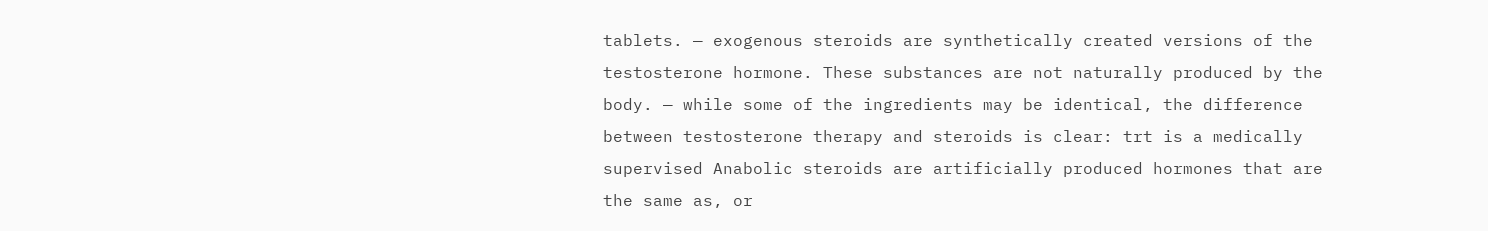tablets. — exogenous steroids are synthetically created versions of the testosterone hormone. These substances are not naturally produced by the body. — while some of the ingredients may be identical, the difference between testosterone therapy and steroids is clear: trt is a medically supervised Anabolic steroids are artificially produced hormones that are the same as, or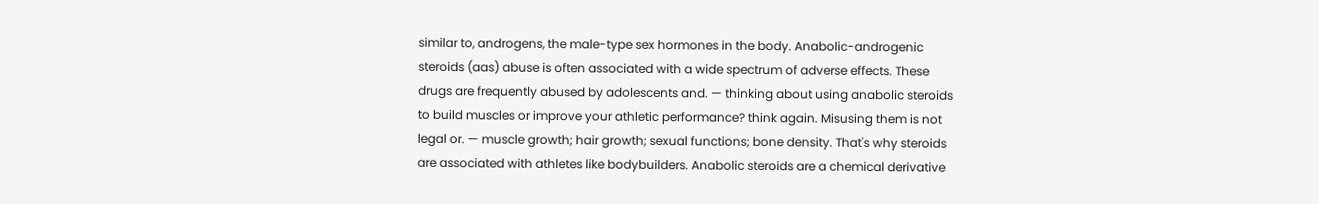similar to, androgens, the male-type sex hormones in the body. Anabolic-androgenic steroids (aas) abuse is often associated with a wide spectrum of adverse effects. These drugs are frequently abused by adolescents and. — thinking about using anabolic steroids to build muscles or improve your athletic performance? think again. Misusing them is not legal or. — muscle growth; hair growth; sexual functions; bone density. That's why steroids are associated with athletes like bodybuilders. Anabolic steroids are a chemical derivative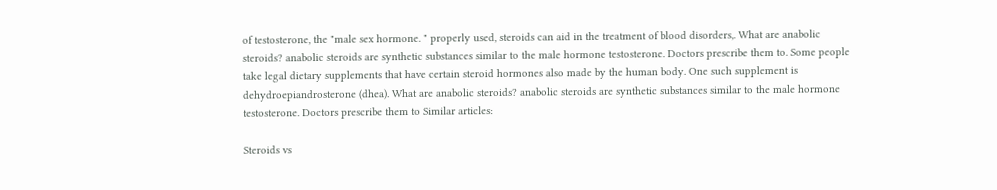of testosterone, the "male sex hormone. " properly used, steroids can aid in the treatment of blood disorders,. What are anabolic steroids? anabolic steroids are synthetic substances similar to the male hormone testosterone. Doctors prescribe them to. Some people take legal dietary supplements that have certain steroid hormones also made by the human body. One such supplement is dehydroepiandrosterone (dhea). What are anabolic steroids? anabolic steroids are synthetic substances similar to the male hormone testosterone. Doctors prescribe them to Similar articles:

Steroids vs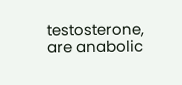testosterone, are anabolic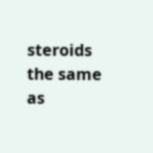steroids the same as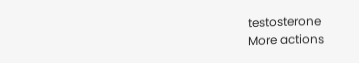testosterone
More actions